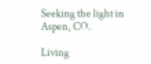Seeking the light in Aspen, CO.

Living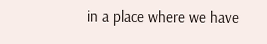in a place where we have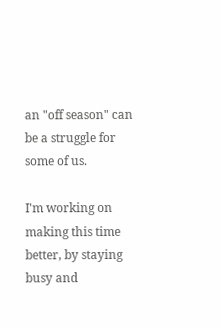an "off season" can be a struggle for some of us.

I'm working on making this time better, by staying busy and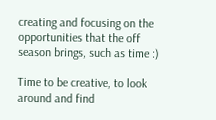creating and focusing on the opportunities that the off season brings, such as time :)

Time to be creative, to look around and find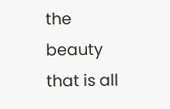the beauty that is all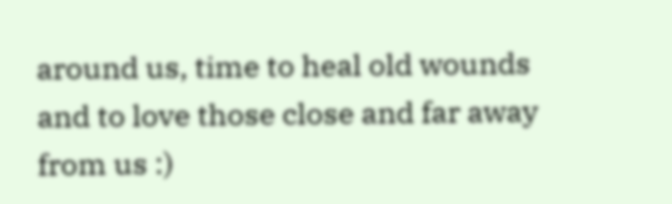around us, time to heal old wounds and to love those close and far away from us :)